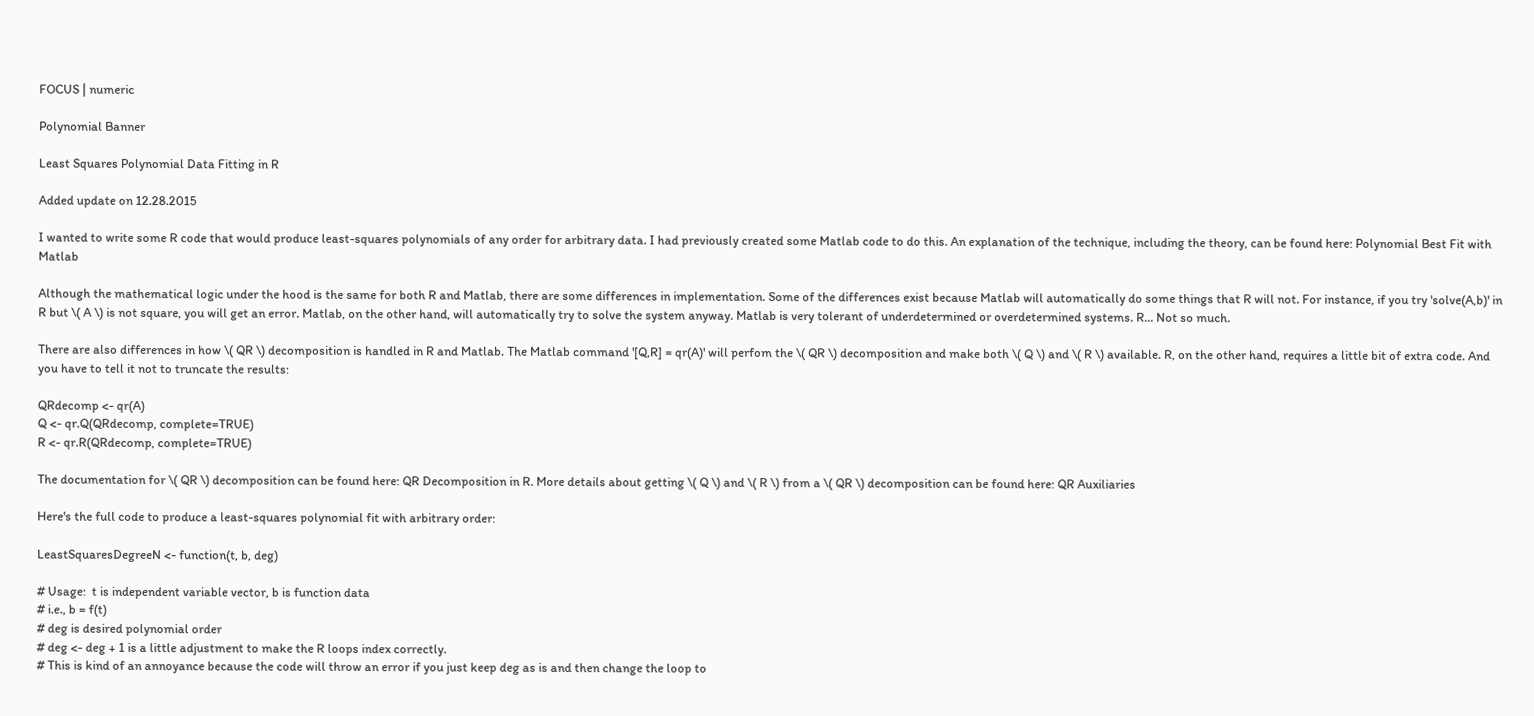FOCUS | numeric

Polynomial Banner

Least Squares Polynomial Data Fitting in R

Added update on 12.28.2015

I wanted to write some R code that would produce least-squares polynomials of any order for arbitrary data. I had previously created some Matlab code to do this. An explanation of the technique, including the theory, can be found here: Polynomial Best Fit with Matlab

Although the mathematical logic under the hood is the same for both R and Matlab, there are some differences in implementation. Some of the differences exist because Matlab will automatically do some things that R will not. For instance, if you try 'solve(A,b)' in R but \( A \) is not square, you will get an error. Matlab, on the other hand, will automatically try to solve the system anyway. Matlab is very tolerant of underdetermined or overdetermined systems. R... Not so much.

There are also differences in how \( QR \) decomposition is handled in R and Matlab. The Matlab command '[Q,R] = qr(A)' will perfom the \( QR \) decomposition and make both \( Q \) and \( R \) available. R, on the other hand, requires a little bit of extra code. And you have to tell it not to truncate the results:

QRdecomp <- qr(A)
Q <- qr.Q(QRdecomp, complete=TRUE)
R <- qr.R(QRdecomp, complete=TRUE)

The documentation for \( QR \) decomposition can be found here: QR Decomposition in R. More details about getting \( Q \) and \( R \) from a \( QR \) decomposition can be found here: QR Auxiliaries

Here's the full code to produce a least-squares polynomial fit with arbitrary order:

LeastSquaresDegreeN <- function(t, b, deg)

# Usage:  t is independent variable vector, b is function data
# i.e., b = f(t)
# deg is desired polynomial order
# deg <- deg + 1 is a little adjustment to make the R loops index correctly.
# This is kind of an annoyance because the code will throw an error if you just keep deg as is and then change the loop to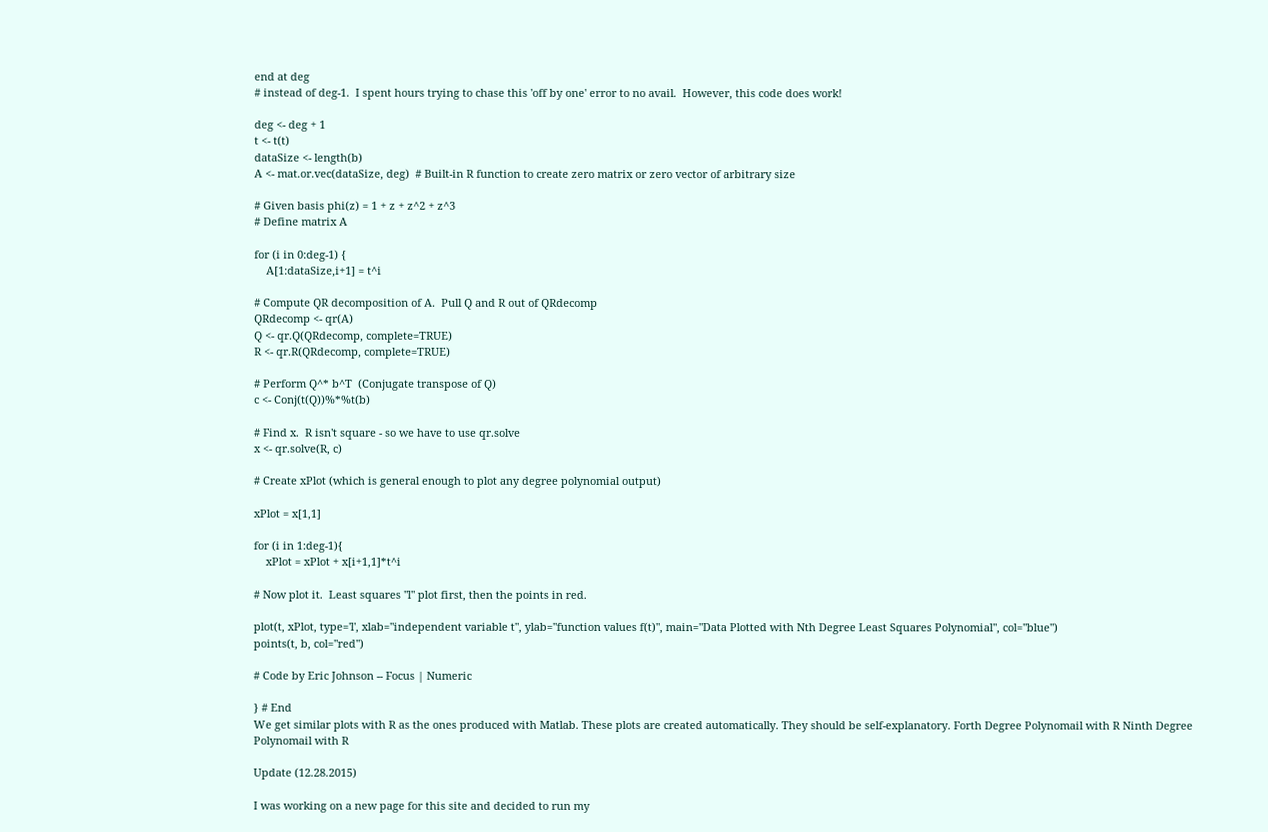end at deg
# instead of deg-1.  I spent hours trying to chase this 'off by one' error to no avail.  However, this code does work!

deg <- deg + 1
t <- t(t)
dataSize <- length(b)
A <- mat.or.vec(dataSize, deg)  # Built-in R function to create zero matrix or zero vector of arbitrary size

# Given basis phi(z) = 1 + z + z^2 + z^3
# Define matrix A

for (i in 0:deg-1) {
    A[1:dataSize,i+1] = t^i

# Compute QR decomposition of A.  Pull Q and R out of QRdecomp
QRdecomp <- qr(A)
Q <- qr.Q(QRdecomp, complete=TRUE)
R <- qr.R(QRdecomp, complete=TRUE)

# Perform Q^* b^T  (Conjugate transpose of Q)
c <- Conj(t(Q))%*%t(b)

# Find x.  R isn't square - so we have to use qr.solve
x <- qr.solve(R, c)

# Create xPlot (which is general enough to plot any degree polynomial output)

xPlot = x[1,1]

for (i in 1:deg-1){
    xPlot = xPlot + x[i+1,1]*t^i

# Now plot it.  Least squares "l" plot first, then the points in red.

plot(t, xPlot, type='l', xlab="independent variable t", ylab="function values f(t)", main="Data Plotted with Nth Degree Least Squares Polynomial", col="blue")
points(t, b, col="red")

# Code by Eric Johnson -- Focus | Numeric

} # End
We get similar plots with R as the ones produced with Matlab. These plots are created automatically. They should be self-explanatory. Forth Degree Polynomail with R Ninth Degree Polynomail with R

Update (12.28.2015)

I was working on a new page for this site and decided to run my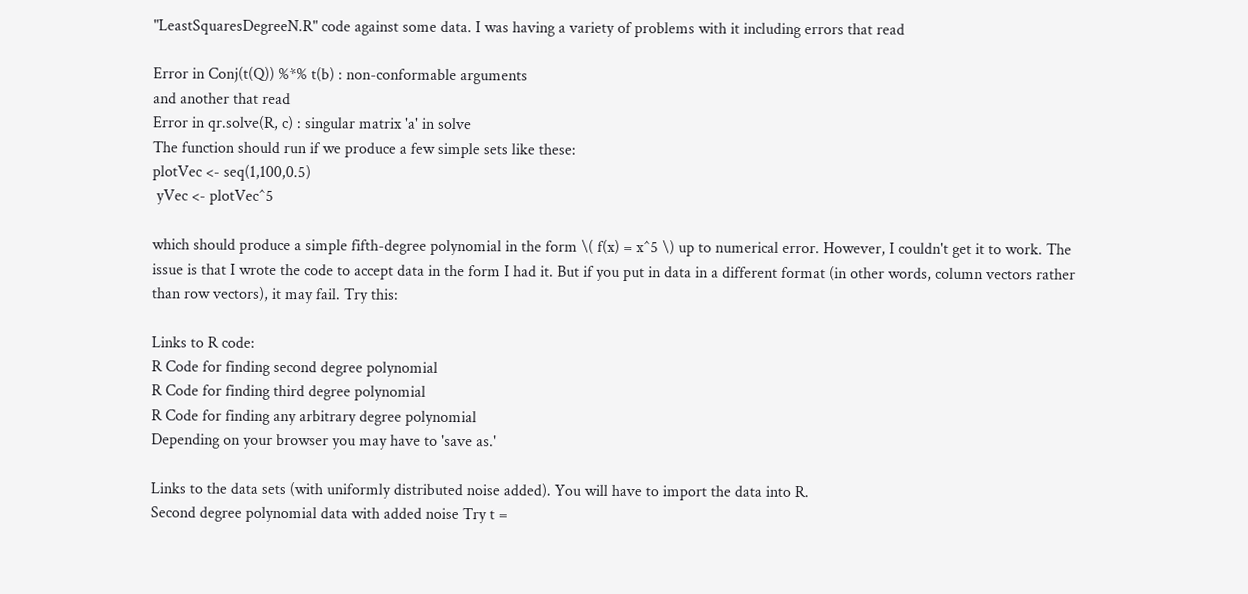"LeastSquaresDegreeN.R" code against some data. I was having a variety of problems with it including errors that read

Error in Conj(t(Q)) %*% t(b) : non-conformable arguments
and another that read
Error in qr.solve(R, c) : singular matrix 'a' in solve
The function should run if we produce a few simple sets like these:
plotVec <- seq(1,100,0.5)
 yVec <- plotVec^5

which should produce a simple fifth-degree polynomial in the form \( f(x) = x^5 \) up to numerical error. However, I couldn't get it to work. The issue is that I wrote the code to accept data in the form I had it. But if you put in data in a different format (in other words, column vectors rather than row vectors), it may fail. Try this:

Links to R code:
R Code for finding second degree polynomial
R Code for finding third degree polynomial
R Code for finding any arbitrary degree polynomial
Depending on your browser you may have to 'save as.'

Links to the data sets (with uniformly distributed noise added). You will have to import the data into R.
Second degree polynomial data with added noise Try t =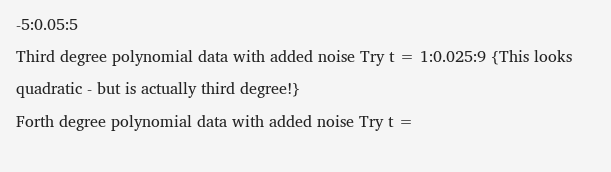-5:0.05:5
Third degree polynomial data with added noise Try t = 1:0.025:9 {This looks quadratic - but is actually third degree!}
Forth degree polynomial data with added noise Try t =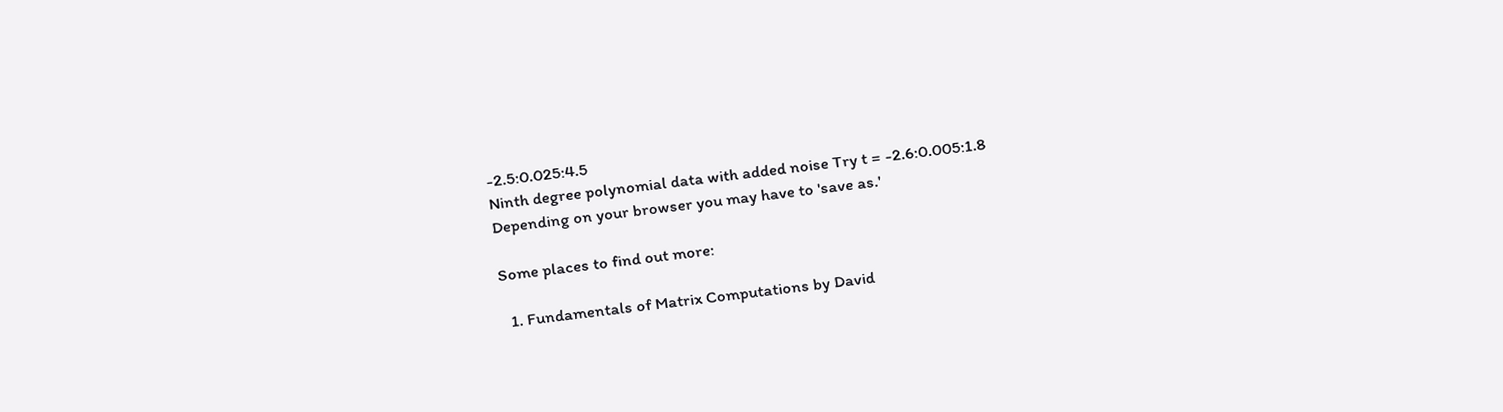-2.5:0.025:4.5
Ninth degree polynomial data with added noise Try t = -2.6:0.005:1.8
Depending on your browser you may have to 'save as.'

Some places to find out more:

  1. Fundamentals of Matrix Computations by David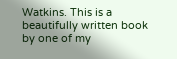Watkins. This is a beautifully written book by one of my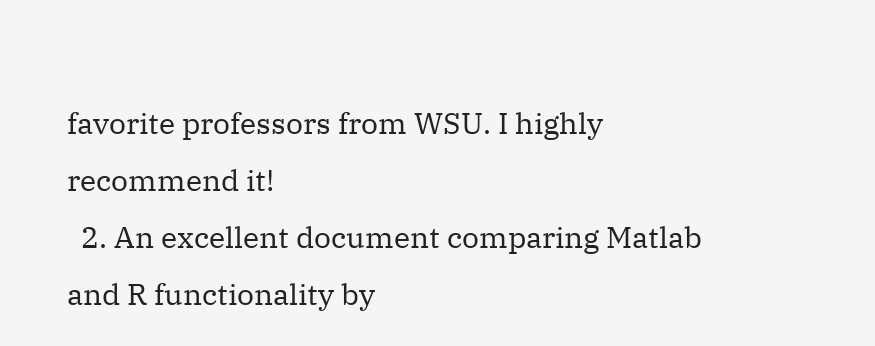favorite professors from WSU. I highly recommend it!
  2. An excellent document comparing Matlab and R functionality by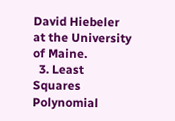David Hiebeler at the University of Maine.
  3. Least Squares Polynomial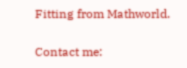Fitting from Mathworld.

Contact me: